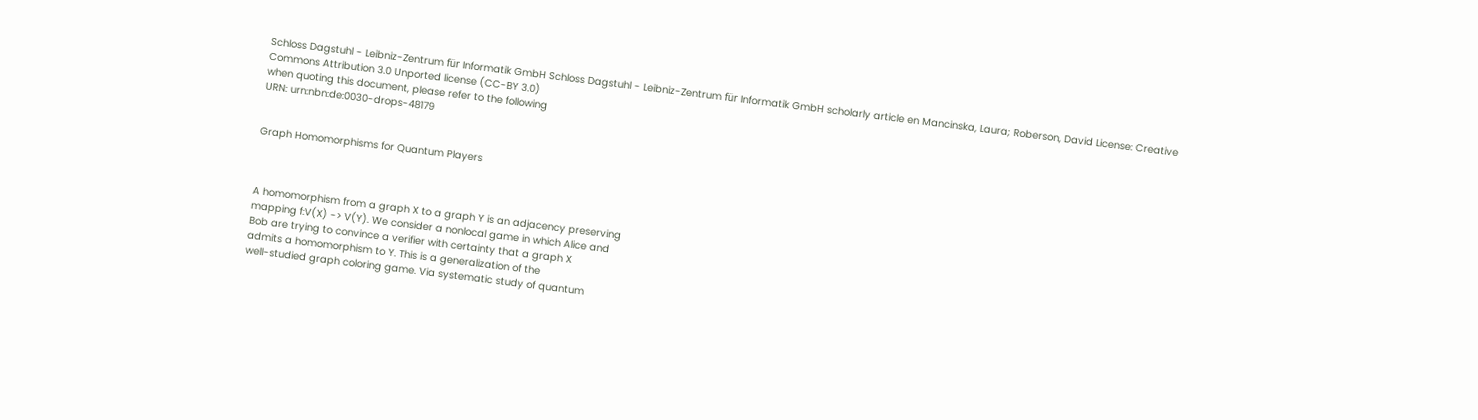Schloss Dagstuhl - Leibniz-Zentrum für Informatik GmbH Schloss Dagstuhl - Leibniz-Zentrum für Informatik GmbH scholarly article en Mancinska, Laura; Roberson, David License: Creative Commons Attribution 3.0 Unported license (CC-BY 3.0)
when quoting this document, please refer to the following
URN: urn:nbn:de:0030-drops-48179


Graph Homomorphisms for Quantum Players



A homomorphism from a graph X to a graph Y is an adjacency preserving
mapping f:V(X) -> V(Y). We consider a nonlocal game in which Alice and
Bob are trying to convince a verifier with certainty that a graph X
admits a homomorphism to Y. This is a generalization of the
well-studied graph coloring game. Via systematic study of quantum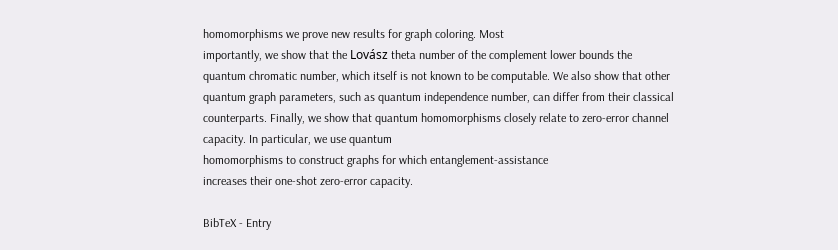homomorphisms we prove new results for graph coloring. Most
importantly, we show that the Lovász theta number of the complement lower bounds the quantum chromatic number, which itself is not known to be computable. We also show that other quantum graph parameters, such as quantum independence number, can differ from their classical counterparts. Finally, we show that quantum homomorphisms closely relate to zero-error channel capacity. In particular, we use quantum
homomorphisms to construct graphs for which entanglement-assistance
increases their one-shot zero-error capacity.

BibTeX - Entry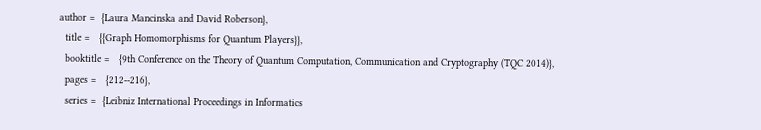author =  {Laura Mancinska and David Roberson},
  title =   {{Graph Homomorphisms for Quantum Players}},
  booktitle =   {9th Conference on the Theory of Quantum Computation, Communication and Cryptography (TQC 2014)},
  pages =   {212--216},
  series =  {Leibniz International Proceedings in Informatics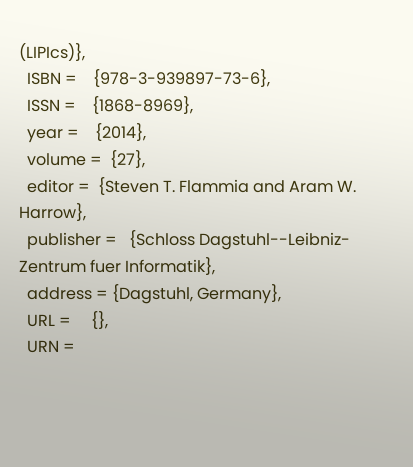(LIPIcs)},
  ISBN =    {978-3-939897-73-6},
  ISSN =    {1868-8969},
  year =    {2014},
  volume =  {27},
  editor =  {Steven T. Flammia and Aram W. Harrow},
  publisher =   {Schloss Dagstuhl--Leibniz-Zentrum fuer Informatik},
  address = {Dagstuhl, Germany},
  URL =     {},
  URN =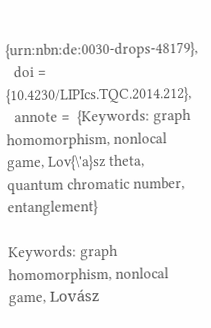{urn:nbn:de:0030-drops-48179},
  doi =     {10.4230/LIPIcs.TQC.2014.212},
  annote =  {Keywords: graph homomorphism, nonlocal game, Lov{\'a}sz theta, quantum chromatic number, entanglement}

Keywords: graph homomorphism, nonlocal game, Lovász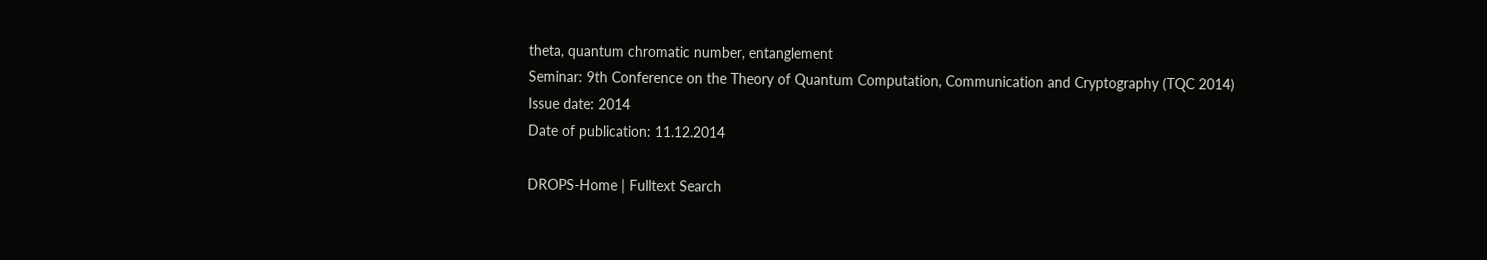theta, quantum chromatic number, entanglement
Seminar: 9th Conference on the Theory of Quantum Computation, Communication and Cryptography (TQC 2014)
Issue date: 2014
Date of publication: 11.12.2014

DROPS-Home | Fulltext Search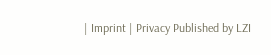| Imprint | Privacy Published by LZI